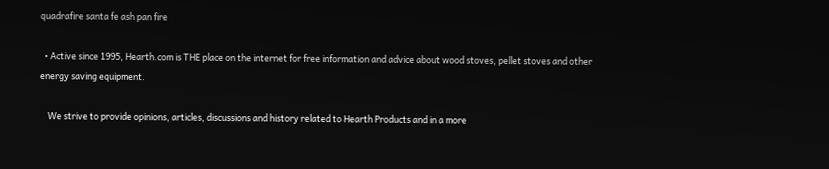quadrafire santa fe ash pan fire

  • Active since 1995, Hearth.com is THE place on the internet for free information and advice about wood stoves, pellet stoves and other energy saving equipment.

    We strive to provide opinions, articles, discussions and history related to Hearth Products and in a more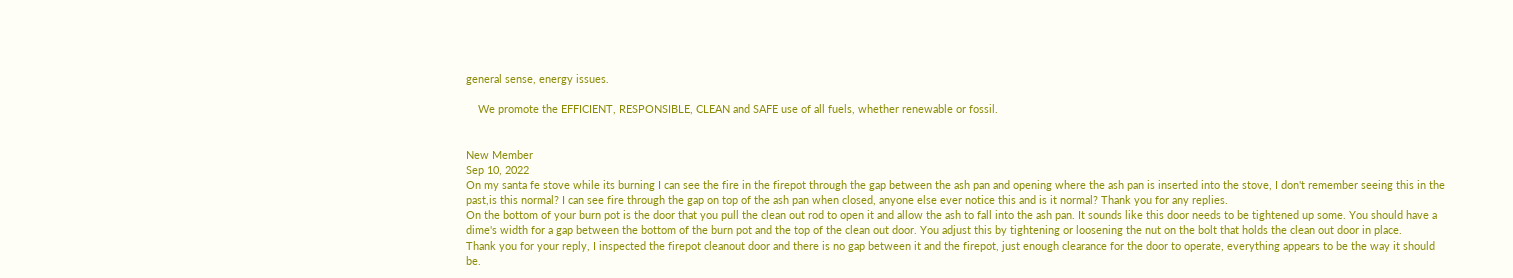general sense, energy issues.

    We promote the EFFICIENT, RESPONSIBLE, CLEAN and SAFE use of all fuels, whether renewable or fossil.


New Member
Sep 10, 2022
On my santa fe stove while its burning I can see the fire in the firepot through the gap between the ash pan and opening where the ash pan is inserted into the stove, I don't remember seeing this in the past,is this normal? I can see fire through the gap on top of the ash pan when closed, anyone else ever notice this and is it normal? Thank you for any replies.
On the bottom of your burn pot is the door that you pull the clean out rod to open it and allow the ash to fall into the ash pan. It sounds like this door needs to be tightened up some. You should have a dime's width for a gap between the bottom of the burn pot and the top of the clean out door. You adjust this by tightening or loosening the nut on the bolt that holds the clean out door in place.
Thank you for your reply, I inspected the firepot cleanout door and there is no gap between it and the firepot, just enough clearance for the door to operate, everything appears to be the way it should be.